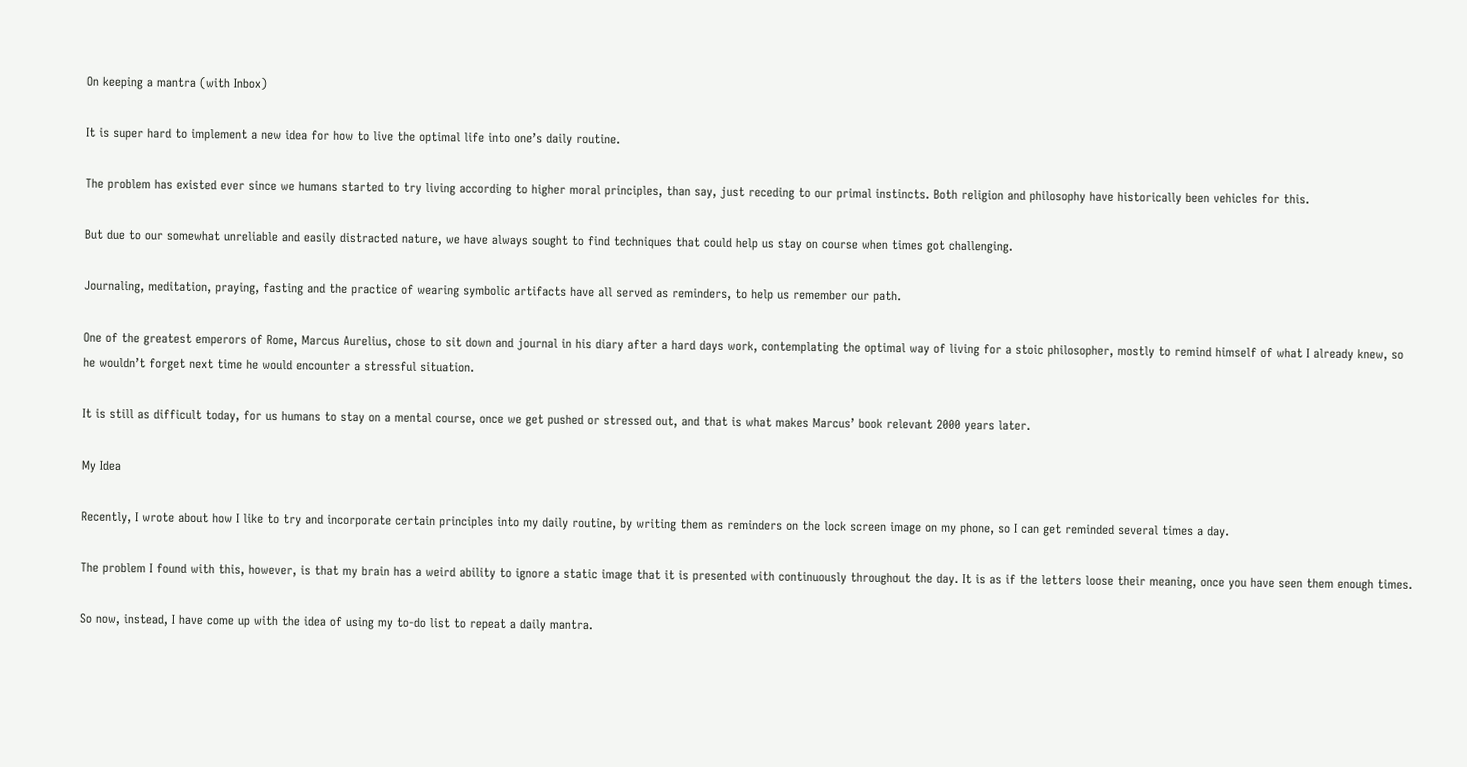On keeping a mantra (with Inbox)

It is super hard to implement a new idea for how to live the optimal life into one’s daily routine.

The problem has existed ever since we humans started to try living according to higher moral principles, than say, just receding to our primal instincts. Both religion and philosophy have historically been vehicles for this.

But due to our somewhat unreliable and easily distracted nature, we have always sought to find techniques that could help us stay on course when times got challenging.

Journaling, meditation, praying, fasting and the practice of wearing symbolic artifacts have all served as reminders, to help us remember our path.

One of the greatest emperors of Rome, Marcus Aurelius, chose to sit down and journal in his diary after a hard days work, contemplating the optimal way of living for a stoic philosopher, mostly to remind himself of what I already knew, so he wouldn’t forget next time he would encounter a stressful situation.

It is still as difficult today, for us humans to stay on a mental course, once we get pushed or stressed out, and that is what makes Marcus’ book relevant 2000 years later.

My Idea

Recently, I wrote about how I like to try and incorporate certain principles into my daily routine, by writing them as reminders on the lock screen image on my phone, so I can get reminded several times a day.

The problem I found with this, however, is that my brain has a weird ability to ignore a static image that it is presented with continuously throughout the day. It is as if the letters loose their meaning, once you have seen them enough times.

So now, instead, I have come up with the idea of using my to-do list to repeat a daily mantra.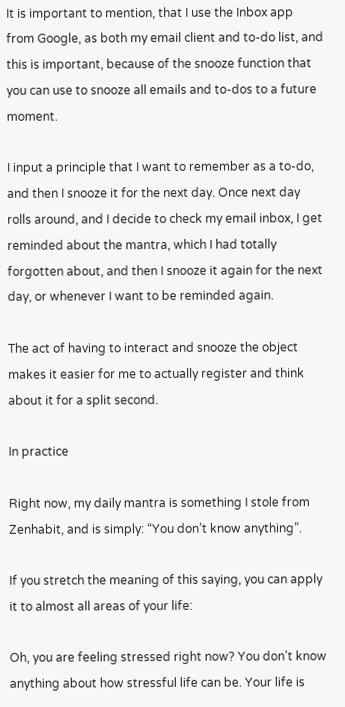It is important to mention, that I use the Inbox app from Google, as both my email client and to-do list, and this is important, because of the snooze function that you can use to snooze all emails and to-dos to a future moment.

I input a principle that I want to remember as a to-do, and then I snooze it for the next day. Once next day rolls around, and I decide to check my email inbox, I get reminded about the mantra, which I had totally forgotten about, and then I snooze it again for the next day, or whenever I want to be reminded again.

The act of having to interact and snooze the object makes it easier for me to actually register and think about it for a split second.

In practice

Right now, my daily mantra is something I stole from Zenhabit, and is simply: “You don’t know anything”.

If you stretch the meaning of this saying, you can apply it to almost all areas of your life:

Oh, you are feeling stressed right now? You don’t know anything about how stressful life can be. Your life is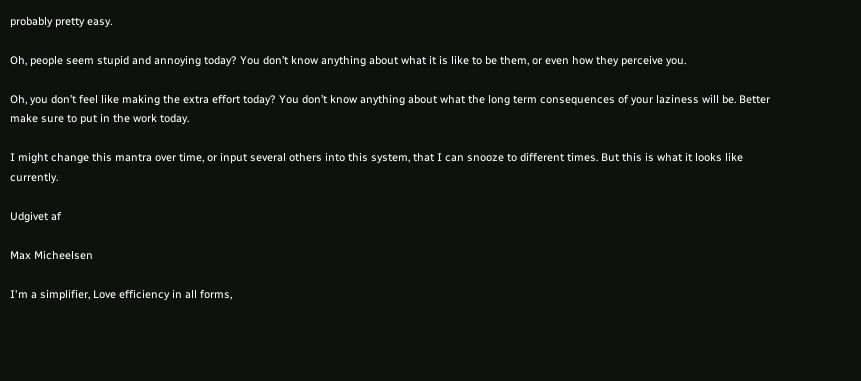probably pretty easy.

Oh, people seem stupid and annoying today? You don’t know anything about what it is like to be them, or even how they perceive you.

Oh, you don’t feel like making the extra effort today? You don’t know anything about what the long term consequences of your laziness will be. Better make sure to put in the work today.

I might change this mantra over time, or input several others into this system, that I can snooze to different times. But this is what it looks like currently.

Udgivet af

Max Micheelsen

I'm a simplifier, Love efficiency in all forms,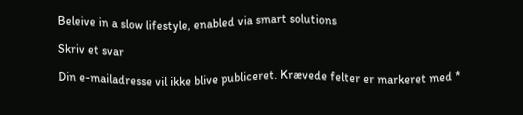Beleive in a slow lifestyle, enabled via smart solutions

Skriv et svar

Din e-mailadresse vil ikke blive publiceret. Krævede felter er markeret med *